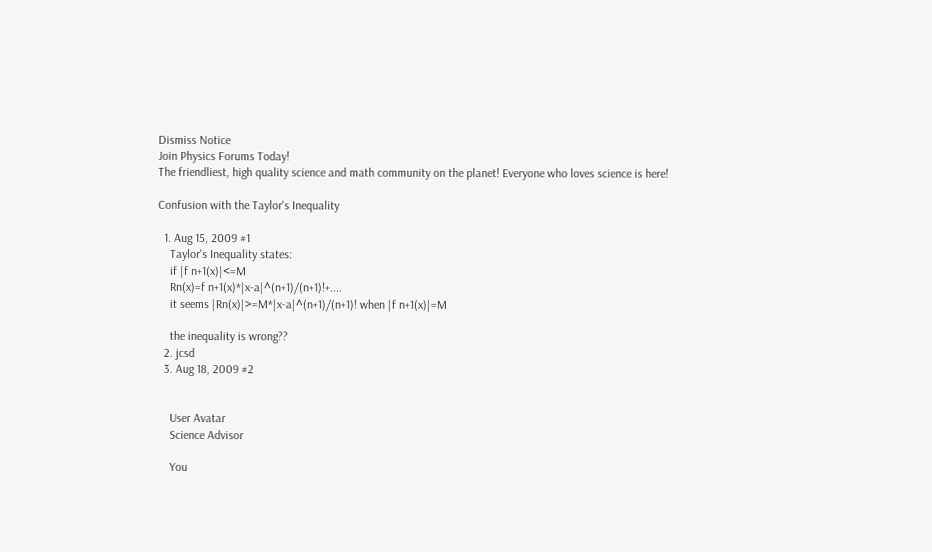Dismiss Notice
Join Physics Forums Today!
The friendliest, high quality science and math community on the planet! Everyone who loves science is here!

Confusion with the Taylor's Inequality

  1. Aug 15, 2009 #1
    Taylor's Inequality states:
    if |f n+1(x)|<=M
    Rn(x)=f n+1(x)*|x-a|^(n+1)/(n+1)!+....
    it seems |Rn(x)|>=M*|x-a|^(n+1)/(n+1)! when |f n+1(x)|=M

    the inequality is wrong??
  2. jcsd
  3. Aug 18, 2009 #2


    User Avatar
    Science Advisor

    You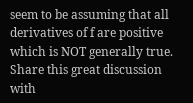seem to be assuming that all derivatives of f are positive which is NOT generally true.
Share this great discussion with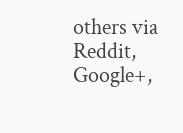others via Reddit, Google+,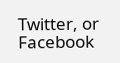Twitter, or Facebook